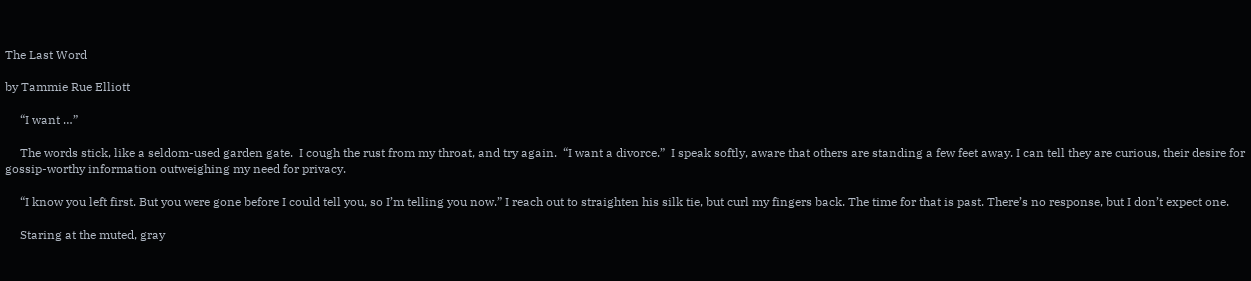The Last Word

by Tammie Rue Elliott

     “I want …”

     The words stick, like a seldom-used garden gate.  I cough the rust from my throat, and try again.  “I want a divorce.”  I speak softly, aware that others are standing a few feet away. I can tell they are curious, their desire for gossip-worthy information outweighing my need for privacy.

     “I know you left first. But you were gone before I could tell you, so I’m telling you now.” I reach out to straighten his silk tie, but curl my fingers back. The time for that is past. There’s no response, but I don’t expect one.

     Staring at the muted, gray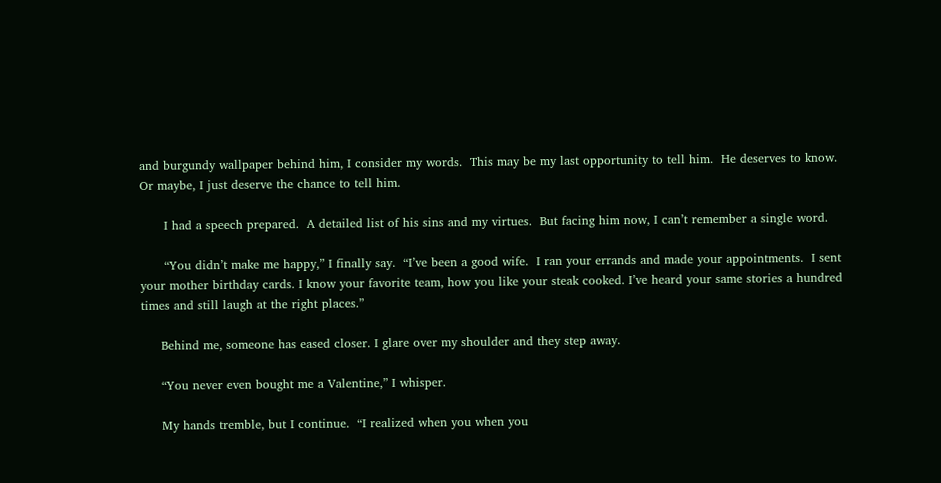and burgundy wallpaper behind him, I consider my words.  This may be my last opportunity to tell him.  He deserves to know. Or maybe, I just deserve the chance to tell him.

      I had a speech prepared.  A detailed list of his sins and my virtues.  But facing him now, I can’t remember a single word.

      “You didn’t make me happy,” I finally say.  “I’ve been a good wife.  I ran your errands and made your appointments.  I sent your mother birthday cards. I know your favorite team, how you like your steak cooked. I’ve heard your same stories a hundred times and still laugh at the right places.”

     Behind me, someone has eased closer. I glare over my shoulder and they step away.

     “You never even bought me a Valentine,” I whisper.

     My hands tremble, but I continue.  “I realized when you when you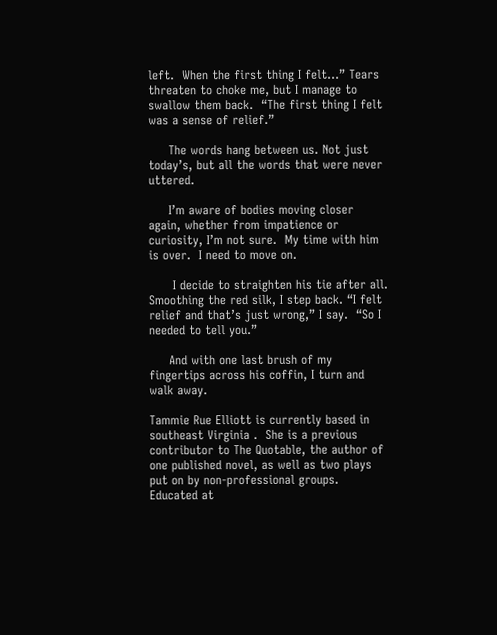left.  When the first thing I felt…” Tears threaten to choke me, but I manage to swallow them back.  “The first thing I felt was a sense of relief.”

     The words hang between us. Not just today’s, but all the words that were never uttered.

     I’m aware of bodies moving closer again, whether from impatience or curiosity, I’m not sure.  My time with him is over.  I need to move on.

      I decide to straighten his tie after all. Smoothing the red silk, I step back. “I felt relief and that’s just wrong,” I say.  “So I needed to tell you.”

     And with one last brush of my fingertips across his coffin, I turn and walk away.

Tammie Rue Elliott is currently based in southeast Virginia .  She is a previous contributor to The Quotable, the author of one published novel, as well as two plays put on by non-professional groups. Educated at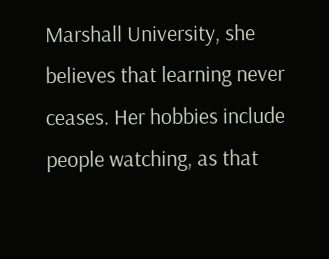Marshall University, she believes that learning never ceases. Her hobbies include people watching, as that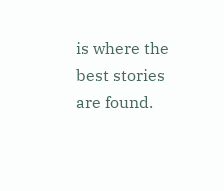is where the best stories are found.